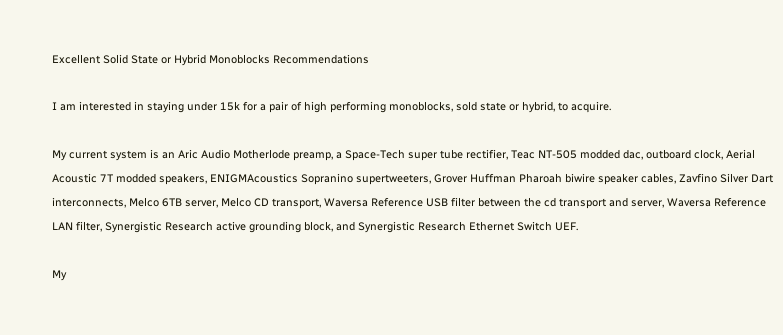Excellent Solid State or Hybrid Monoblocks Recommendations

I am interested in staying under 15k for a pair of high performing monoblocks, sold state or hybrid, to acquire.

My current system is an Aric Audio Motherlode preamp, a Space-Tech super tube rectifier, Teac NT-505 modded dac, outboard clock, Aerial Acoustic 7T modded speakers, ENIGMAcoustics Sopranino supertweeters, Grover Huffman Pharoah biwire speaker cables, Zavfino Silver Dart interconnects, Melco 6TB server, Melco CD transport, Waversa Reference USB filter between the cd transport and server, Waversa Reference LAN filter, Synergistic Research active grounding block, and Synergistic Research Ethernet Switch UEF.

My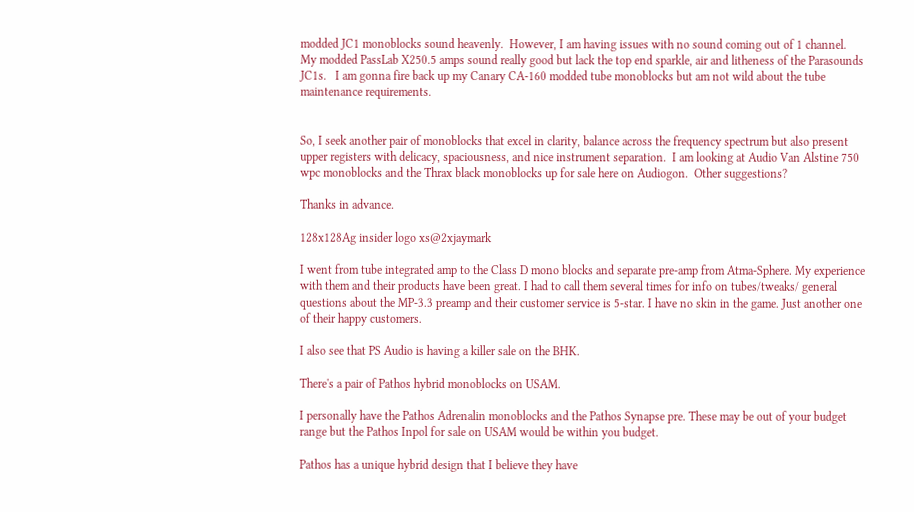modded JC1 monoblocks sound heavenly.  However, I am having issues with no sound coming out of 1 channel.  My modded PassLab X250.5 amps sound really good but lack the top end sparkle, air and litheness of the Parasounds JC1s.   I am gonna fire back up my Canary CA-160 modded tube monoblocks but am not wild about the tube maintenance requirements.


So, I seek another pair of monoblocks that excel in clarity, balance across the frequency spectrum but also present upper registers with delicacy, spaciousness, and nice instrument separation.  I am looking at Audio Van Alstine 750 wpc monoblocks and the Thrax black monoblocks up for sale here on Audiogon.  Other suggestions?

Thanks in advance.

128x128Ag insider logo xs@2xjaymark

I went from tube integrated amp to the Class D mono blocks and separate pre-amp from Atma-Sphere. My experience with them and their products have been great. I had to call them several times for info on tubes/tweaks/ general questions about the MP-3.3 preamp and their customer service is 5-star. I have no skin in the game. Just another one of their happy customers.

I also see that PS Audio is having a killer sale on the BHK.

There's a pair of Pathos hybrid monoblocks on USAM.

I personally have the Pathos Adrenalin monoblocks and the Pathos Synapse pre. These may be out of your budget range but the Pathos Inpol for sale on USAM would be within you budget.

Pathos has a unique hybrid design that I believe they have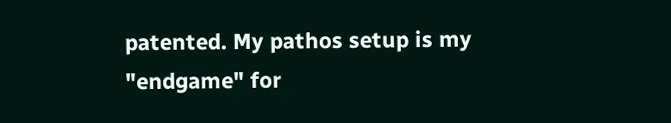patented. My pathos setup is my "endgame" for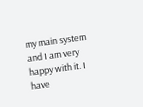my main system and I am very happy with it. I have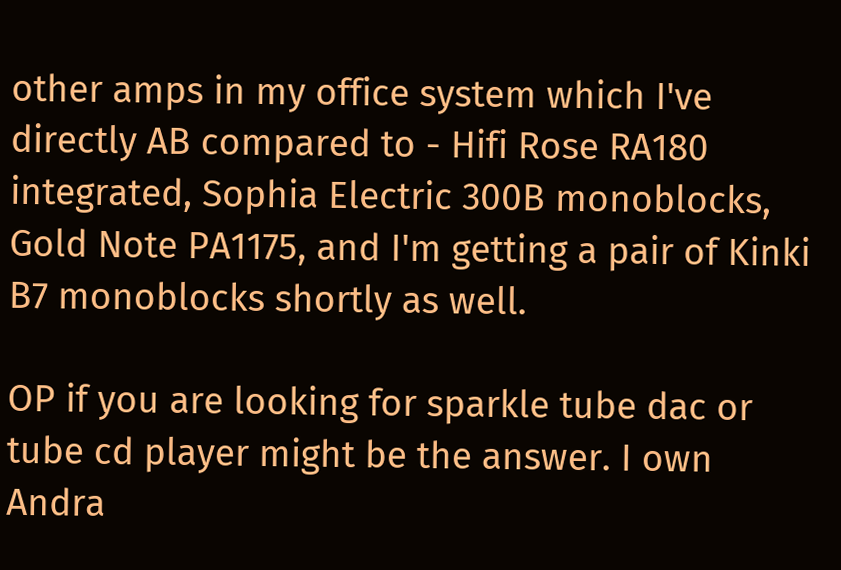other amps in my office system which I've directly AB compared to - Hifi Rose RA180 integrated, Sophia Electric 300B monoblocks, Gold Note PA1175, and I'm getting a pair of Kinki B7 monoblocks shortly as well.

OP if you are looking for sparkle tube dac or tube cd player might be the answer. I own Andra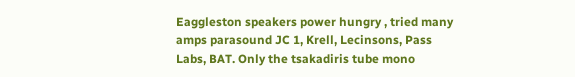Eaggleston speakers power hungry , tried many amps parasound JC 1, Krell, Lecinsons, Pass Labs, BAT. Only the tsakadiris tube mono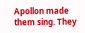Apollon made them sing. They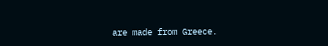are made from Greece.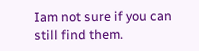Iam not sure if you can still find them.